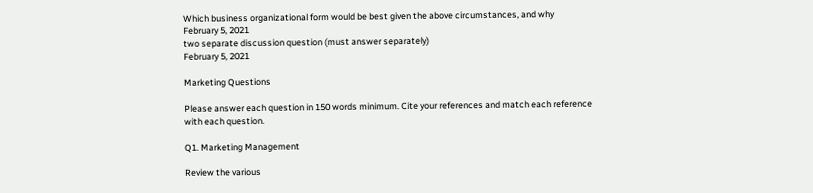Which business organizational form would be best given the above circumstances, and why
February 5, 2021
two separate discussion question (must answer separately)
February 5, 2021

Marketing Questions

Please answer each question in 150 words minimum. Cite your references and match each reference with each question.

Q1. Marketing Management

Review the various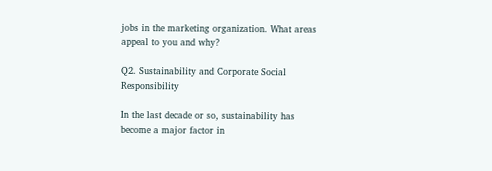jobs in the marketing organization. What areas appeal to you and why?

Q2. Sustainability and Corporate Social Responsibility

In the last decade or so, sustainability has become a major factor in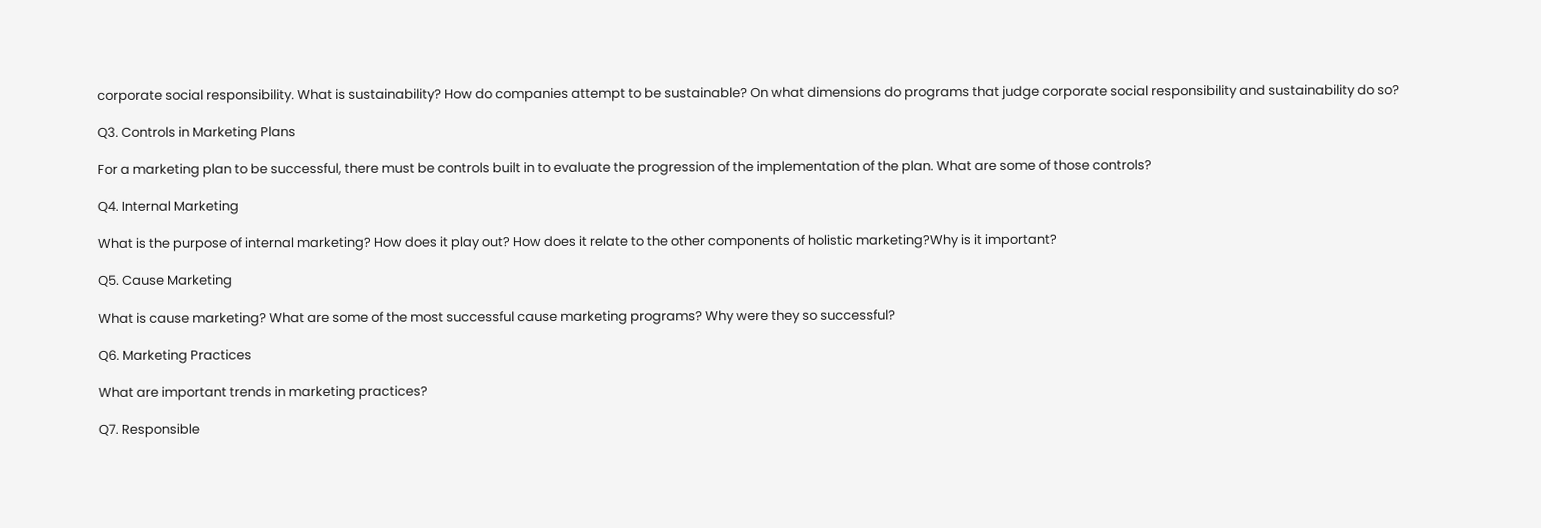corporate social responsibility. What is sustainability? How do companies attempt to be sustainable? On what dimensions do programs that judge corporate social responsibility and sustainability do so?

Q3. Controls in Marketing Plans

For a marketing plan to be successful, there must be controls built in to evaluate the progression of the implementation of the plan. What are some of those controls?

Q4. Internal Marketing

What is the purpose of internal marketing? How does it play out? How does it relate to the other components of holistic marketing?Why is it important?

Q5. Cause Marketing

What is cause marketing? What are some of the most successful cause marketing programs? Why were they so successful?

Q6. Marketing Practices

What are important trends in marketing practices?

Q7. Responsible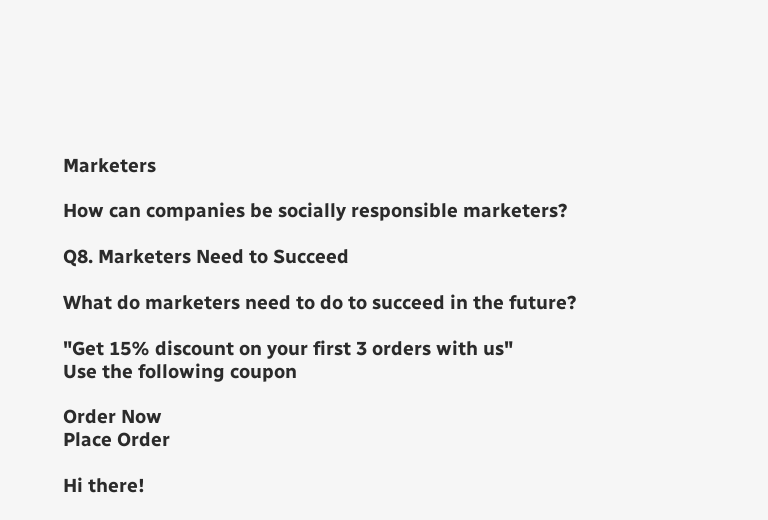Marketers

How can companies be socially responsible marketers?

Q8. Marketers Need to Succeed

What do marketers need to do to succeed in the future?

"Get 15% discount on your first 3 orders with us"
Use the following coupon

Order Now
Place Order

Hi there!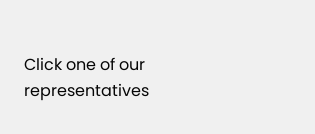Click one of our representatives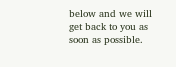below and we will get back to you as soon as possible.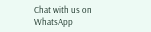Chat with us on WhatsApp